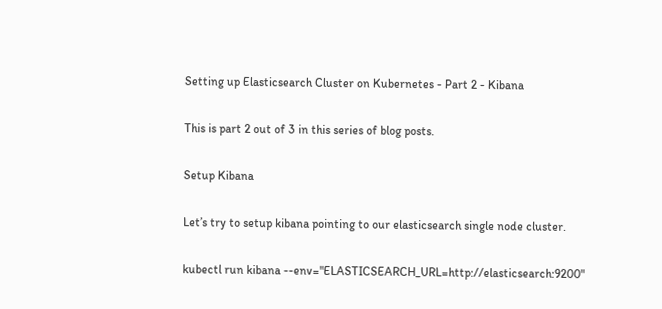Setting up Elasticsearch Cluster on Kubernetes - Part 2 - Kibana

This is part 2 out of 3 in this series of blog posts.

Setup Kibana

Let’s try to setup kibana pointing to our elasticsearch single node cluster.

kubectl run kibana --env="ELASTICSEARCH_URL=http://elasticsearch:9200"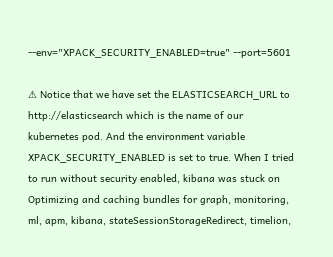--env="XPACK_SECURITY_ENABLED=true" --port=5601

⚠ Notice that we have set the ELASTICSEARCH_URL to http://elasticsearch which is the name of our kubernetes pod. And the environment variable XPACK_SECURITY_ENABLED is set to true. When I tried to run without security enabled, kibana was stuck on Optimizing and caching bundles for graph, monitoring, ml, apm, kibana, stateSessionStorageRedirect, timelion,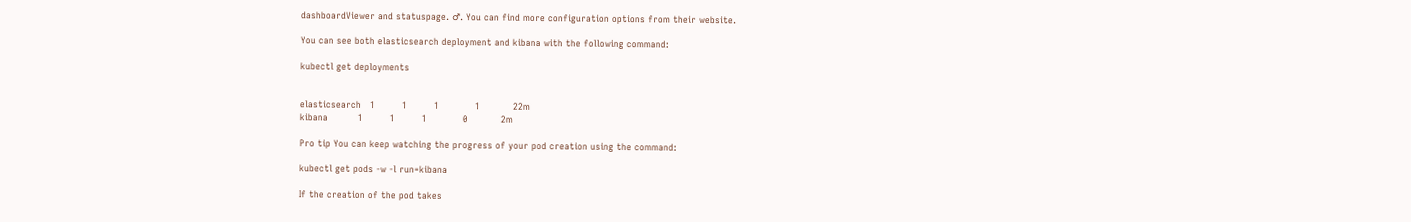dashboardViewer and statuspage. ♂. You can find more configuration options from their website.

You can see both elasticsearch deployment and kibana with the following command:

kubectl get deployments


elasticsearch   1         1         1            1           22m
kibana          1         1         1            0           2m

Pro tip You can keep watching the progress of your pod creation using the command:

kubectl get pods -w -l run=kibana

If the creation of the pod takes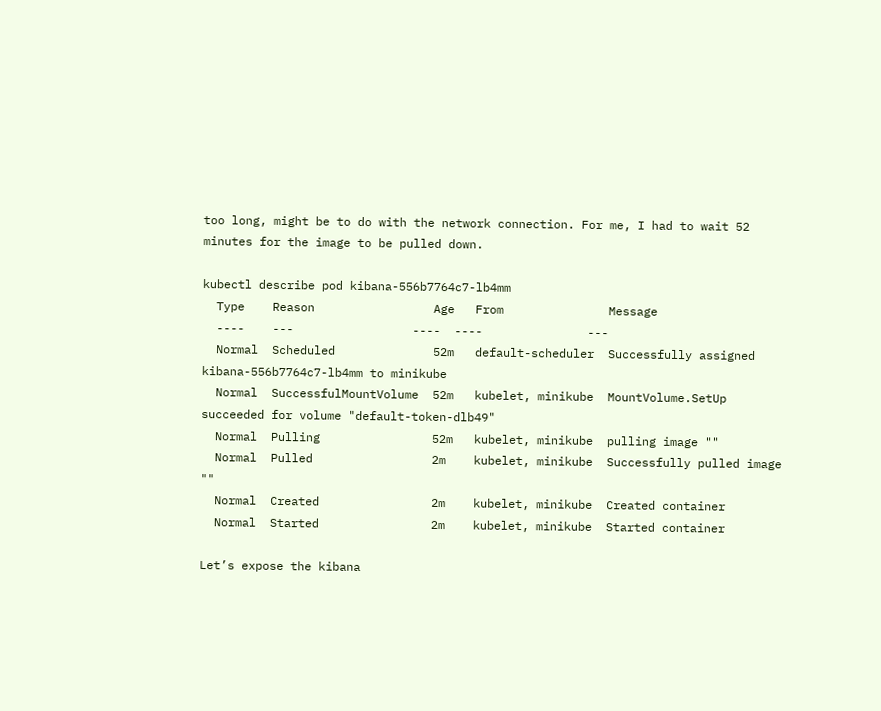too long, might be to do with the network connection. For me, I had to wait 52 minutes for the image to be pulled down.

kubectl describe pod kibana-556b7764c7-lb4mm
  Type    Reason                 Age   From               Message
  ----    ---                 ----  ----               ---
  Normal  Scheduled              52m   default-scheduler  Successfully assigned kibana-556b7764c7-lb4mm to minikube
  Normal  SuccessfulMountVolume  52m   kubelet, minikube  MountVolume.SetUp succeeded for volume "default-token-dlb49"
  Normal  Pulling                52m   kubelet, minikube  pulling image ""
  Normal  Pulled                 2m    kubelet, minikube  Successfully pulled image ""
  Normal  Created                2m    kubelet, minikube  Created container
  Normal  Started                2m    kubelet, minikube  Started container

Let’s expose the kibana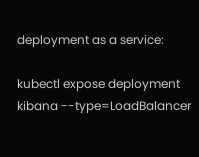deployment as a service:

kubectl expose deployment kibana --type=LoadBalancer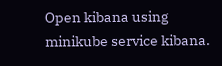Open kibana using minikube service kibana.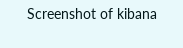Screenshot of kibana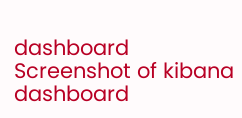dashboard
Screenshot of kibana dashboard